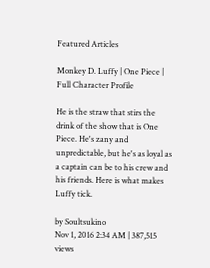Featured Articles

Monkey D. Luffy | One Piece | Full Character Profile

He is the straw that stirs the drink of the show that is One Piece. He's zany and unpredictable, but he's as loyal as a captain can be to his crew and his friends. Here is what makes Luffy tick.

by Soultsukino
Nov 1, 2016 2:34 AM | 387,515 views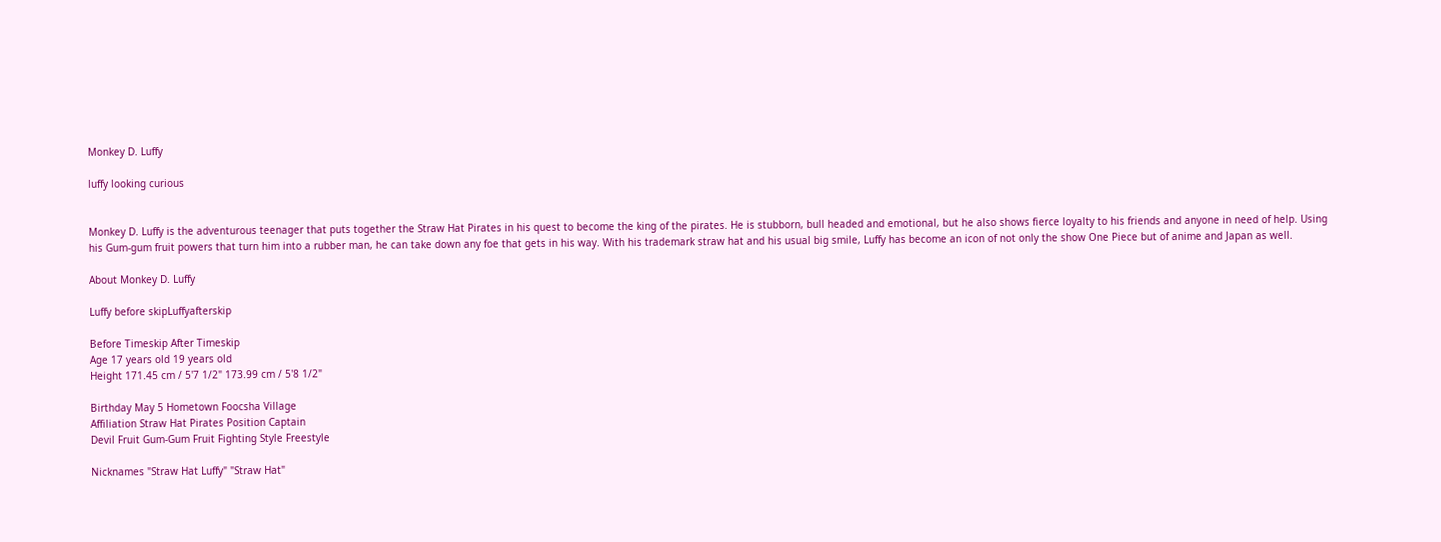Monkey D. Luffy

luffy looking curious


Monkey D. Luffy is the adventurous teenager that puts together the Straw Hat Pirates in his quest to become the king of the pirates. He is stubborn, bull headed and emotional, but he also shows fierce loyalty to his friends and anyone in need of help. Using his Gum-gum fruit powers that turn him into a rubber man, he can take down any foe that gets in his way. With his trademark straw hat and his usual big smile, Luffy has become an icon of not only the show One Piece but of anime and Japan as well.

About Monkey D. Luffy

Luffy before skipLuffyafterskip

Before Timeskip After Timeskip
Age 17 years old 19 years old
Height 171.45 cm / 5'7 1/2" 173.99 cm / 5'8 1/2"

Birthday May 5 Hometown Foocsha Village
Affiliation Straw Hat Pirates Position Captain
Devil Fruit Gum-Gum Fruit Fighting Style Freestyle

Nicknames "Straw Hat Luffy" "Straw Hat"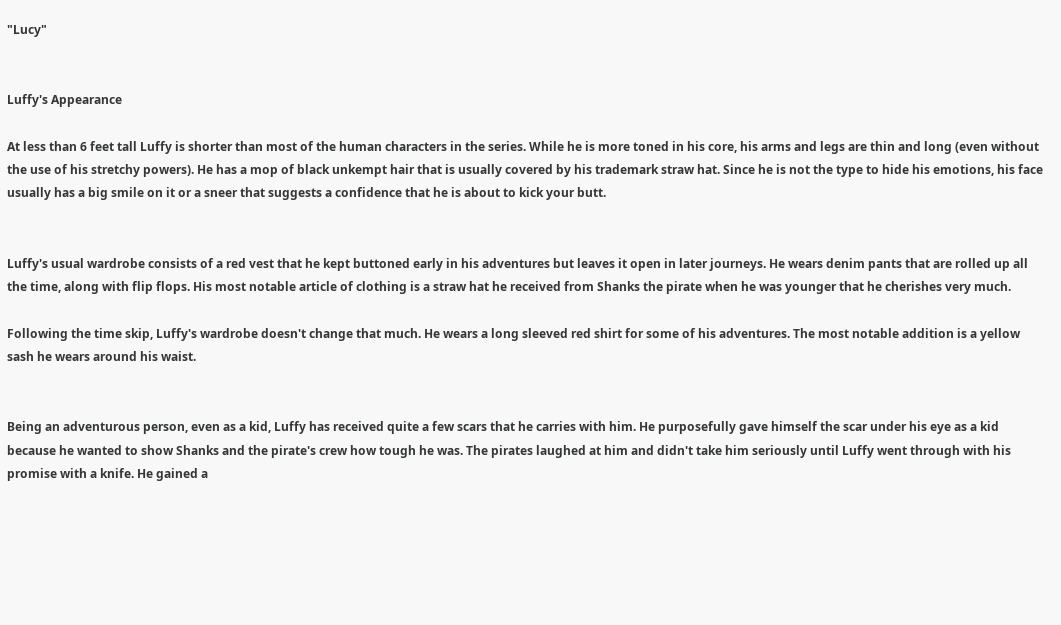"Lucy"


Luffy's Appearance

At less than 6 feet tall Luffy is shorter than most of the human characters in the series. While he is more toned in his core, his arms and legs are thin and long (even without the use of his stretchy powers). He has a mop of black unkempt hair that is usually covered by his trademark straw hat. Since he is not the type to hide his emotions, his face usually has a big smile on it or a sneer that suggests a confidence that he is about to kick your butt.


Luffy's usual wardrobe consists of a red vest that he kept buttoned early in his adventures but leaves it open in later journeys. He wears denim pants that are rolled up all the time, along with flip flops. His most notable article of clothing is a straw hat he received from Shanks the pirate when he was younger that he cherishes very much.

Following the time skip, Luffy's wardrobe doesn't change that much. He wears a long sleeved red shirt for some of his adventures. The most notable addition is a yellow sash he wears around his waist.


Being an adventurous person, even as a kid, Luffy has received quite a few scars that he carries with him. He purposefully gave himself the scar under his eye as a kid because he wanted to show Shanks and the pirate's crew how tough he was. The pirates laughed at him and didn't take him seriously until Luffy went through with his promise with a knife. He gained a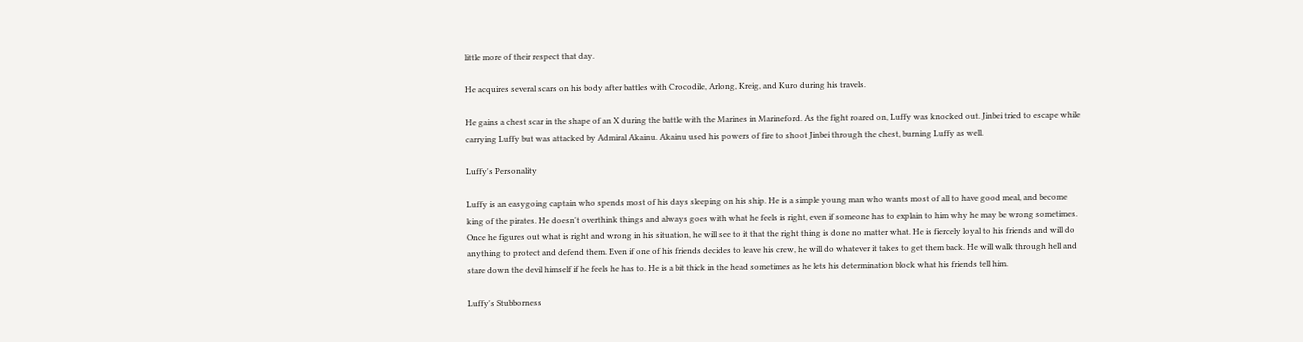little more of their respect that day.

He acquires several scars on his body after battles with Crocodile, Arlong, Kreig, and Kuro during his travels.

He gains a chest scar in the shape of an X during the battle with the Marines in Marineford. As the fight roared on, Luffy was knocked out. Jinbei tried to escape while carrying Luffy but was attacked by Admiral Akainu. Akainu used his powers of fire to shoot Jinbei through the chest, burning Luffy as well.

Luffy's Personality

Luffy is an easygoing captain who spends most of his days sleeping on his ship. He is a simple young man who wants most of all to have good meal, and become king of the pirates. He doesn't overthink things and always goes with what he feels is right, even if someone has to explain to him why he may be wrong sometimes. Once he figures out what is right and wrong in his situation, he will see to it that the right thing is done no matter what. He is fiercely loyal to his friends and will do anything to protect and defend them. Even if one of his friends decides to leave his crew, he will do whatever it takes to get them back. He will walk through hell and stare down the devil himself if he feels he has to. He is a bit thick in the head sometimes as he lets his determination block what his friends tell him.

Luffy's Stubborness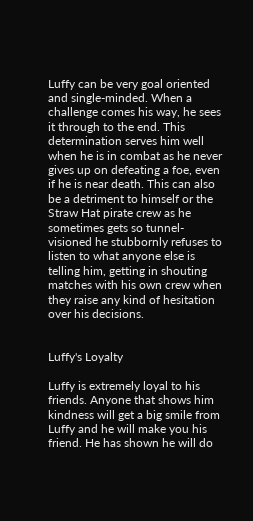Luffy can be very goal oriented and single-minded. When a challenge comes his way, he sees it through to the end. This determination serves him well when he is in combat as he never gives up on defeating a foe, even if he is near death. This can also be a detriment to himself or the Straw Hat pirate crew as he sometimes gets so tunnel-visioned he stubbornly refuses to listen to what anyone else is telling him, getting in shouting matches with his own crew when they raise any kind of hesitation over his decisions.


Luffy's Loyalty

Luffy is extremely loyal to his friends. Anyone that shows him kindness will get a big smile from Luffy and he will make you his friend. He has shown he will do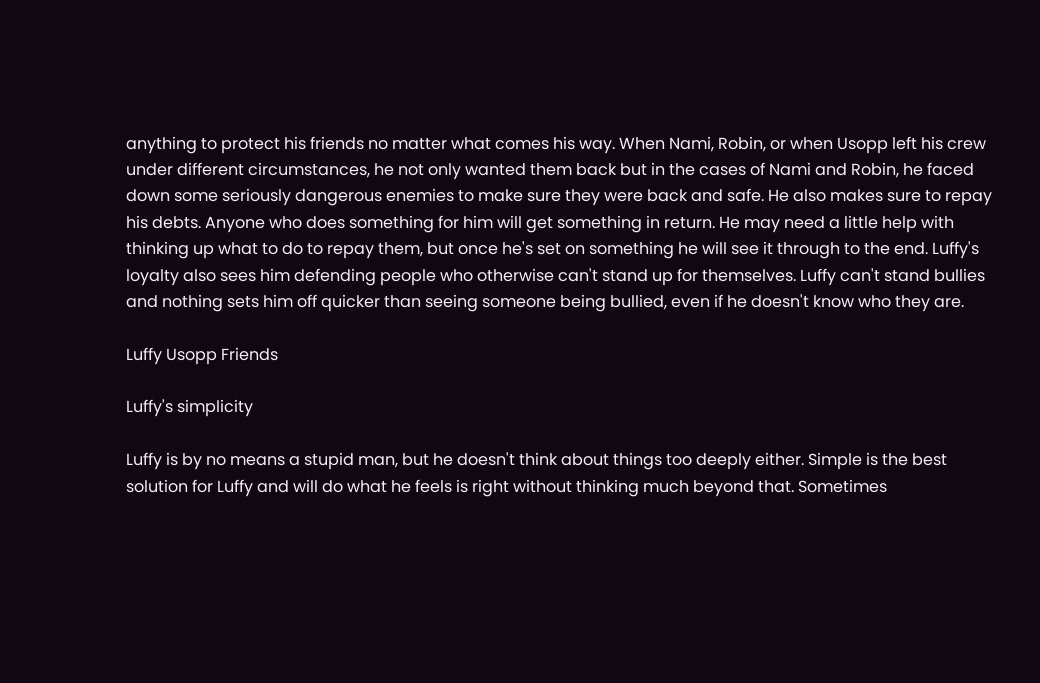anything to protect his friends no matter what comes his way. When Nami, Robin, or when Usopp left his crew under different circumstances, he not only wanted them back but in the cases of Nami and Robin, he faced down some seriously dangerous enemies to make sure they were back and safe. He also makes sure to repay his debts. Anyone who does something for him will get something in return. He may need a little help with thinking up what to do to repay them, but once he's set on something he will see it through to the end. Luffy's loyalty also sees him defending people who otherwise can't stand up for themselves. Luffy can't stand bullies and nothing sets him off quicker than seeing someone being bullied, even if he doesn't know who they are.

Luffy Usopp Friends

Luffy's simplicity

Luffy is by no means a stupid man, but he doesn't think about things too deeply either. Simple is the best solution for Luffy and will do what he feels is right without thinking much beyond that. Sometimes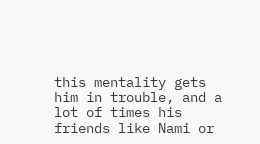this mentality gets him in trouble, and a lot of times his friends like Nami or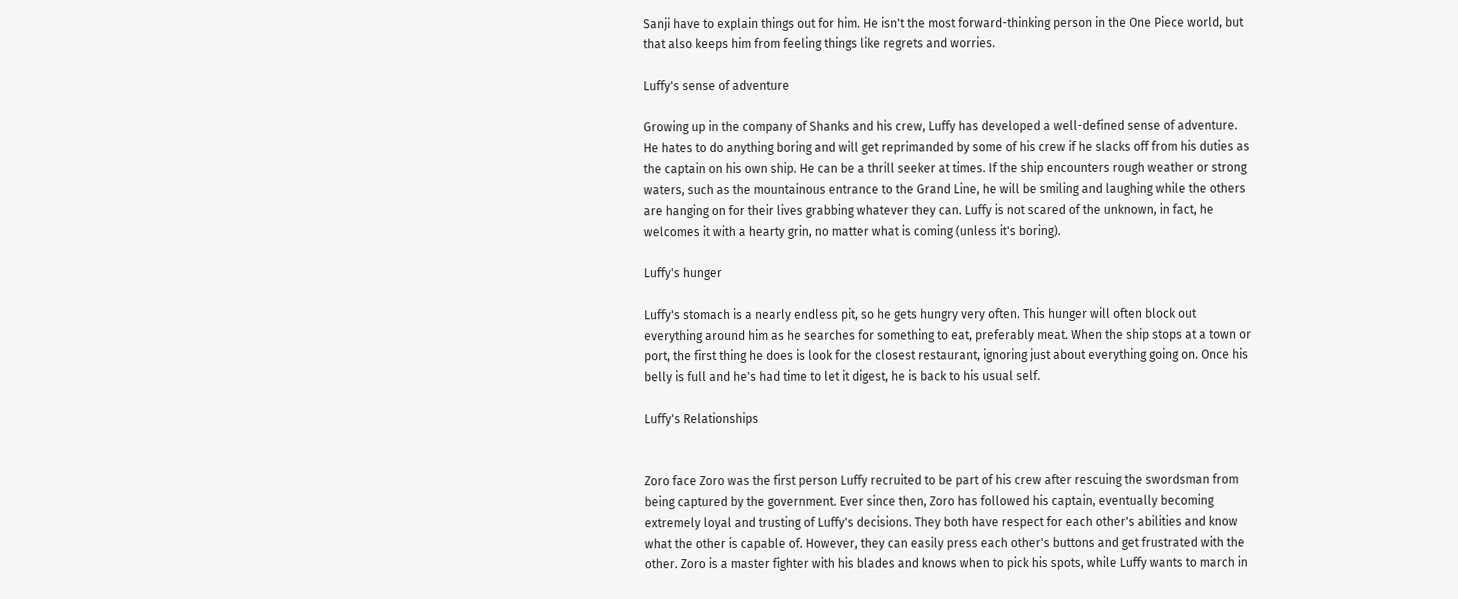Sanji have to explain things out for him. He isn't the most forward-thinking person in the One Piece world, but that also keeps him from feeling things like regrets and worries.

Luffy's sense of adventure

Growing up in the company of Shanks and his crew, Luffy has developed a well-defined sense of adventure. He hates to do anything boring and will get reprimanded by some of his crew if he slacks off from his duties as the captain on his own ship. He can be a thrill seeker at times. If the ship encounters rough weather or strong waters, such as the mountainous entrance to the Grand Line, he will be smiling and laughing while the others are hanging on for their lives grabbing whatever they can. Luffy is not scared of the unknown, in fact, he welcomes it with a hearty grin, no matter what is coming (unless it's boring).

Luffy's hunger

Luffy's stomach is a nearly endless pit, so he gets hungry very often. This hunger will often block out everything around him as he searches for something to eat, preferably meat. When the ship stops at a town or port, the first thing he does is look for the closest restaurant, ignoring just about everything going on. Once his belly is full and he's had time to let it digest, he is back to his usual self.

Luffy's Relationships


Zoro face Zoro was the first person Luffy recruited to be part of his crew after rescuing the swordsman from being captured by the government. Ever since then, Zoro has followed his captain, eventually becoming extremely loyal and trusting of Luffy's decisions. They both have respect for each other's abilities and know what the other is capable of. However, they can easily press each other's buttons and get frustrated with the other. Zoro is a master fighter with his blades and knows when to pick his spots, while Luffy wants to march in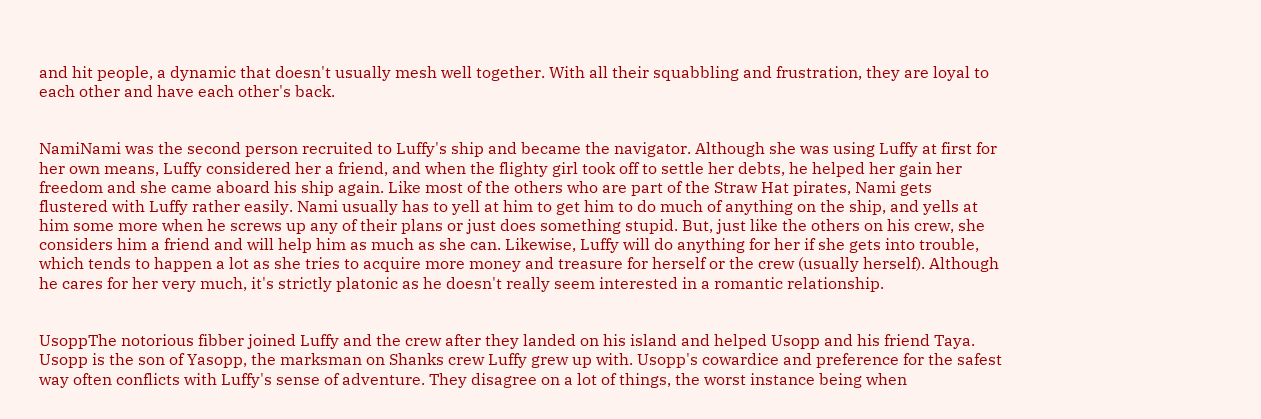and hit people, a dynamic that doesn't usually mesh well together. With all their squabbling and frustration, they are loyal to each other and have each other's back.


NamiNami was the second person recruited to Luffy's ship and became the navigator. Although she was using Luffy at first for her own means, Luffy considered her a friend, and when the flighty girl took off to settle her debts, he helped her gain her freedom and she came aboard his ship again. Like most of the others who are part of the Straw Hat pirates, Nami gets flustered with Luffy rather easily. Nami usually has to yell at him to get him to do much of anything on the ship, and yells at him some more when he screws up any of their plans or just does something stupid. But, just like the others on his crew, she considers him a friend and will help him as much as she can. Likewise, Luffy will do anything for her if she gets into trouble, which tends to happen a lot as she tries to acquire more money and treasure for herself or the crew (usually herself). Although he cares for her very much, it's strictly platonic as he doesn't really seem interested in a romantic relationship.


UsoppThe notorious fibber joined Luffy and the crew after they landed on his island and helped Usopp and his friend Taya. Usopp is the son of Yasopp, the marksman on Shanks crew Luffy grew up with. Usopp's cowardice and preference for the safest way often conflicts with Luffy's sense of adventure. They disagree on a lot of things, the worst instance being when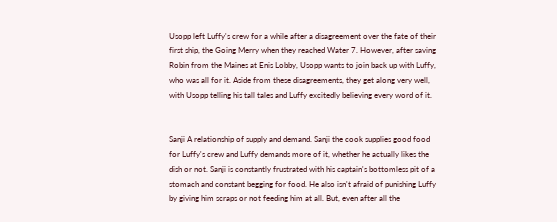Usopp left Luffy's crew for a while after a disagreement over the fate of their first ship, the Going Merry when they reached Water 7. However, after saving Robin from the Maines at Enis Lobby, Usopp wants to join back up with Luffy, who was all for it. Aside from these disagreements, they get along very well, with Usopp telling his tall tales and Luffy excitedly believing every word of it.


Sanji A relationship of supply and demand. Sanji the cook supplies good food for Luffy's crew and Luffy demands more of it, whether he actually likes the dish or not. Sanji is constantly frustrated with his captain's bottomless pit of a stomach and constant begging for food. He also isn't afraid of punishing Luffy by giving him scraps or not feeding him at all. But, even after all the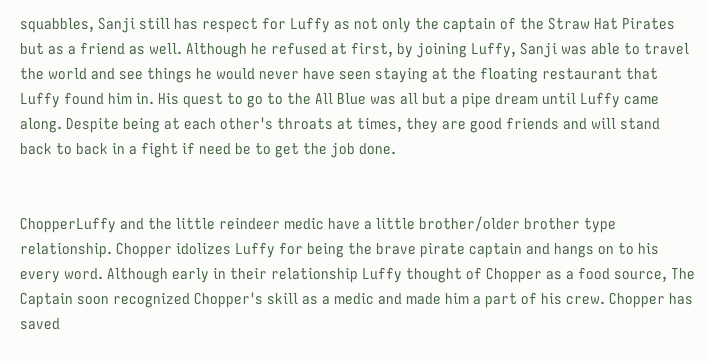squabbles, Sanji still has respect for Luffy as not only the captain of the Straw Hat Pirates but as a friend as well. Although he refused at first, by joining Luffy, Sanji was able to travel the world and see things he would never have seen staying at the floating restaurant that Luffy found him in. His quest to go to the All Blue was all but a pipe dream until Luffy came along. Despite being at each other's throats at times, they are good friends and will stand back to back in a fight if need be to get the job done.


ChopperLuffy and the little reindeer medic have a little brother/older brother type relationship. Chopper idolizes Luffy for being the brave pirate captain and hangs on to his every word. Although early in their relationship Luffy thought of Chopper as a food source, The Captain soon recognized Chopper's skill as a medic and made him a part of his crew. Chopper has saved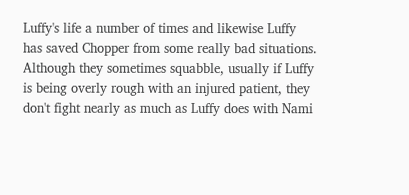Luffy's life a number of times and likewise Luffy has saved Chopper from some really bad situations. Although they sometimes squabble, usually if Luffy is being overly rough with an injured patient, they don't fight nearly as much as Luffy does with Nami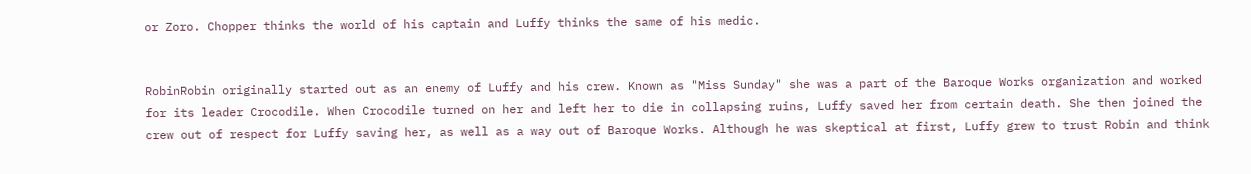or Zoro. Chopper thinks the world of his captain and Luffy thinks the same of his medic.


RobinRobin originally started out as an enemy of Luffy and his crew. Known as "Miss Sunday" she was a part of the Baroque Works organization and worked for its leader Crocodile. When Crocodile turned on her and left her to die in collapsing ruins, Luffy saved her from certain death. She then joined the crew out of respect for Luffy saving her, as well as a way out of Baroque Works. Although he was skeptical at first, Luffy grew to trust Robin and think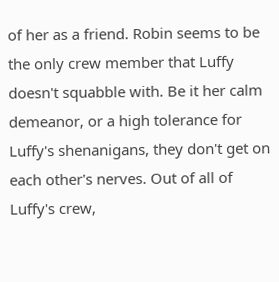of her as a friend. Robin seems to be the only crew member that Luffy doesn't squabble with. Be it her calm demeanor, or a high tolerance for Luffy's shenanigans, they don't get on each other's nerves. Out of all of Luffy's crew,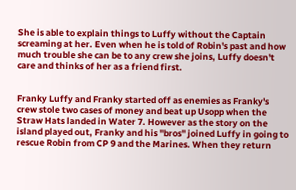She is able to explain things to Luffy without the Captain screaming at her. Even when he is told of Robin's past and how much trouble she can be to any crew she joins, Luffy doesn't care and thinks of her as a friend first.


Franky Luffy and Franky started off as enemies as Franky's crew stole two cases of money and beat up Usopp when the Straw Hats landed in Water 7. However as the story on the island played out, Franky and his "bros" joined Luffy in going to rescue Robin from CP 9 and the Marines. When they return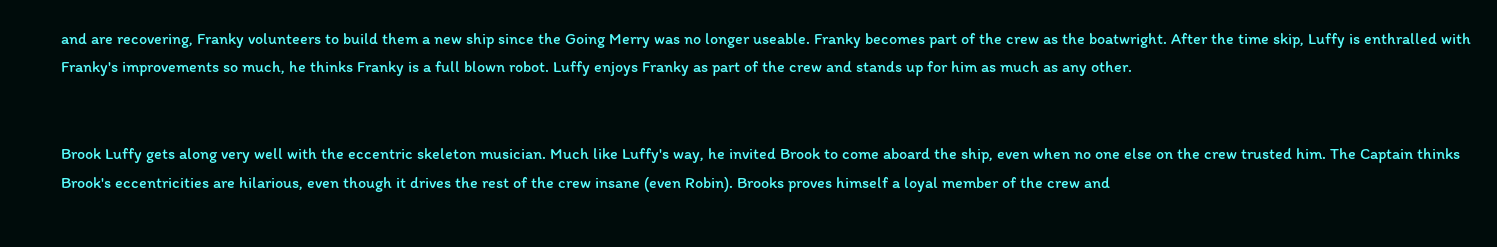and are recovering, Franky volunteers to build them a new ship since the Going Merry was no longer useable. Franky becomes part of the crew as the boatwright. After the time skip, Luffy is enthralled with Franky's improvements so much, he thinks Franky is a full blown robot. Luffy enjoys Franky as part of the crew and stands up for him as much as any other.


Brook Luffy gets along very well with the eccentric skeleton musician. Much like Luffy's way, he invited Brook to come aboard the ship, even when no one else on the crew trusted him. The Captain thinks Brook's eccentricities are hilarious, even though it drives the rest of the crew insane (even Robin). Brooks proves himself a loyal member of the crew and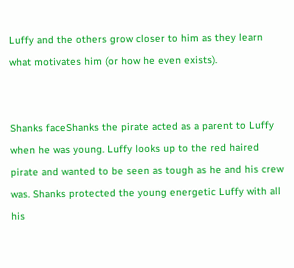Luffy and the others grow closer to him as they learn what motivates him (or how he even exists).


Shanks faceShanks the pirate acted as a parent to Luffy when he was young. Luffy looks up to the red haired pirate and wanted to be seen as tough as he and his crew was. Shanks protected the young energetic Luffy with all his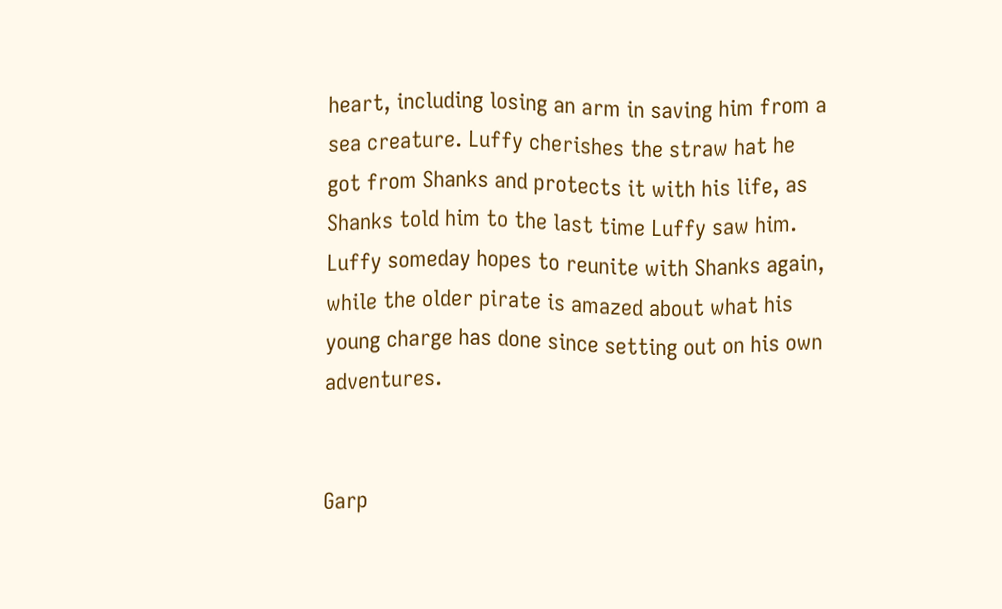heart, including losing an arm in saving him from a sea creature. Luffy cherishes the straw hat he got from Shanks and protects it with his life, as Shanks told him to the last time Luffy saw him. Luffy someday hopes to reunite with Shanks again, while the older pirate is amazed about what his young charge has done since setting out on his own adventures.


Garp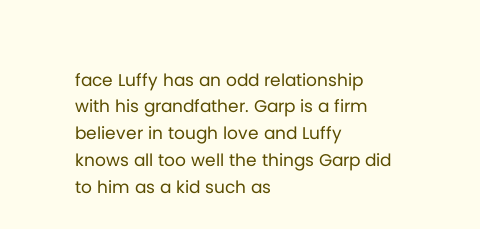face Luffy has an odd relationship with his grandfather. Garp is a firm believer in tough love and Luffy knows all too well the things Garp did to him as a kid such as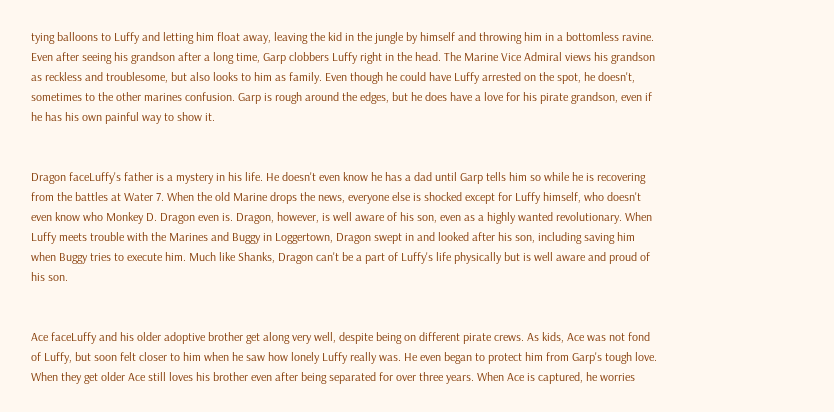tying balloons to Luffy and letting him float away, leaving the kid in the jungle by himself and throwing him in a bottomless ravine. Even after seeing his grandson after a long time, Garp clobbers Luffy right in the head. The Marine Vice Admiral views his grandson as reckless and troublesome, but also looks to him as family. Even though he could have Luffy arrested on the spot, he doesn't, sometimes to the other marines confusion. Garp is rough around the edges, but he does have a love for his pirate grandson, even if he has his own painful way to show it.


Dragon faceLuffy's father is a mystery in his life. He doesn't even know he has a dad until Garp tells him so while he is recovering from the battles at Water 7. When the old Marine drops the news, everyone else is shocked except for Luffy himself, who doesn't even know who Monkey D. Dragon even is. Dragon, however, is well aware of his son, even as a highly wanted revolutionary. When Luffy meets trouble with the Marines and Buggy in Loggertown, Dragon swept in and looked after his son, including saving him when Buggy tries to execute him. Much like Shanks, Dragon can't be a part of Luffy's life physically but is well aware and proud of his son.


Ace faceLuffy and his older adoptive brother get along very well, despite being on different pirate crews. As kids, Ace was not fond of Luffy, but soon felt closer to him when he saw how lonely Luffy really was. He even began to protect him from Garp's tough love. When they get older Ace still loves his brother even after being separated for over three years. When Ace is captured, he worries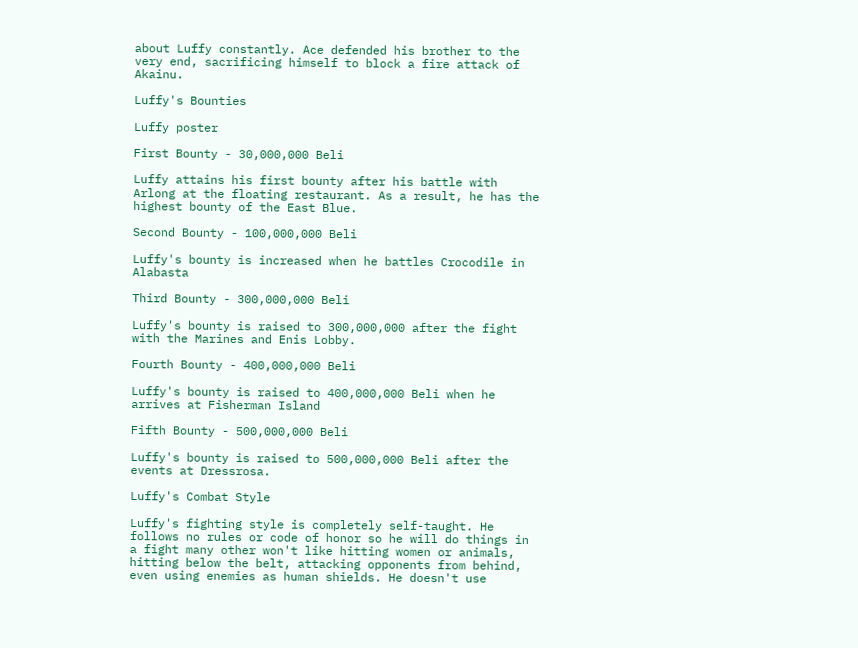about Luffy constantly. Ace defended his brother to the very end, sacrificing himself to block a fire attack of Akainu.

Luffy's Bounties

Luffy poster

First Bounty - 30,000,000 Beli

Luffy attains his first bounty after his battle with Arlong at the floating restaurant. As a result, he has the highest bounty of the East Blue.

Second Bounty - 100,000,000 Beli

Luffy's bounty is increased when he battles Crocodile in Alabasta

Third Bounty - 300,000,000 Beli

Luffy's bounty is raised to 300,000,000 after the fight with the Marines and Enis Lobby.

Fourth Bounty - 400,000,000 Beli

Luffy's bounty is raised to 400,000,000 Beli when he arrives at Fisherman Island

Fifth Bounty - 500,000,000 Beli

Luffy's bounty is raised to 500,000,000 Beli after the events at Dressrosa.

Luffy's Combat Style

Luffy's fighting style is completely self-taught. He follows no rules or code of honor so he will do things in a fight many other won't like hitting women or animals, hitting below the belt, attacking opponents from behind, even using enemies as human shields. He doesn't use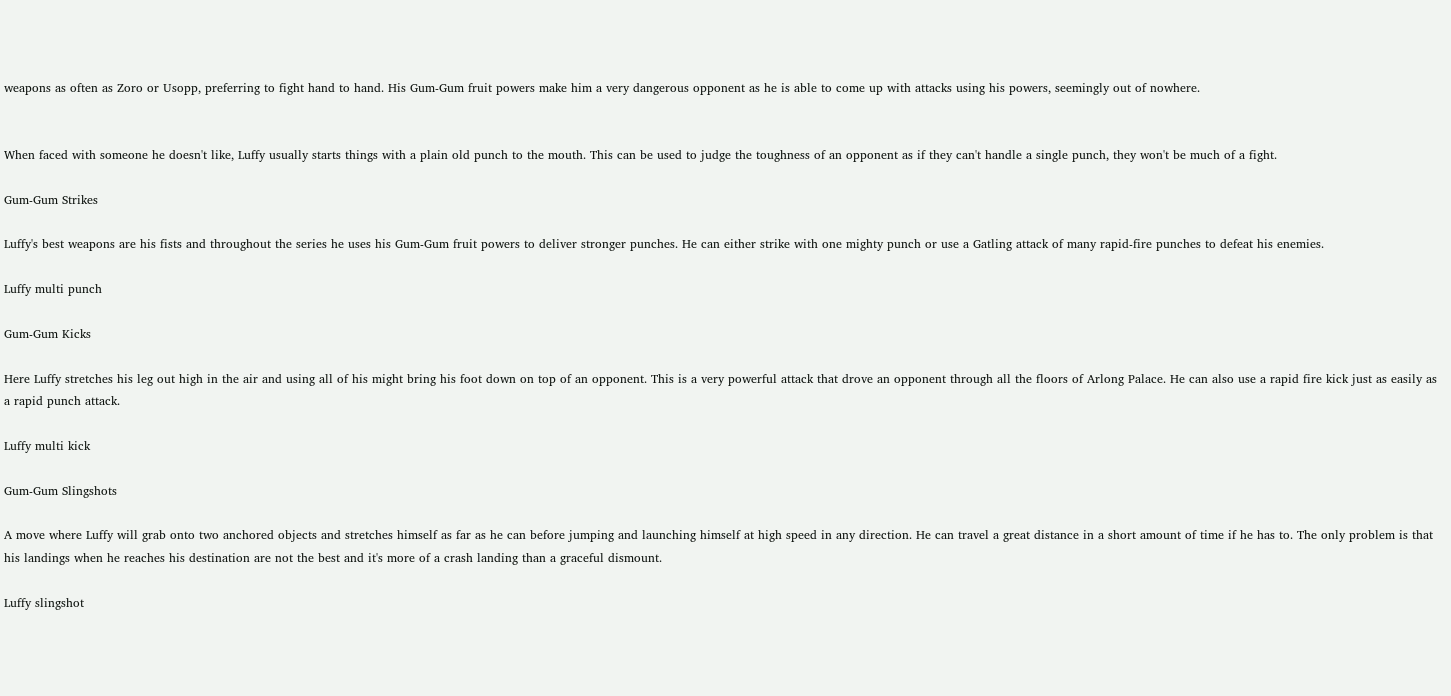weapons as often as Zoro or Usopp, preferring to fight hand to hand. His Gum-Gum fruit powers make him a very dangerous opponent as he is able to come up with attacks using his powers, seemingly out of nowhere.


When faced with someone he doesn't like, Luffy usually starts things with a plain old punch to the mouth. This can be used to judge the toughness of an opponent as if they can't handle a single punch, they won't be much of a fight.

Gum-Gum Strikes

Luffy's best weapons are his fists and throughout the series he uses his Gum-Gum fruit powers to deliver stronger punches. He can either strike with one mighty punch or use a Gatling attack of many rapid-fire punches to defeat his enemies.

Luffy multi punch

Gum-Gum Kicks

Here Luffy stretches his leg out high in the air and using all of his might bring his foot down on top of an opponent. This is a very powerful attack that drove an opponent through all the floors of Arlong Palace. He can also use a rapid fire kick just as easily as a rapid punch attack.

Luffy multi kick

Gum-Gum Slingshots

A move where Luffy will grab onto two anchored objects and stretches himself as far as he can before jumping and launching himself at high speed in any direction. He can travel a great distance in a short amount of time if he has to. The only problem is that his landings when he reaches his destination are not the best and it's more of a crash landing than a graceful dismount.

Luffy slingshot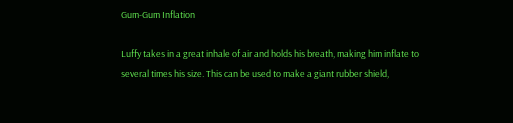Gum-Gum Inflation

Luffy takes in a great inhale of air and holds his breath, making him inflate to several times his size. This can be used to make a giant rubber shield,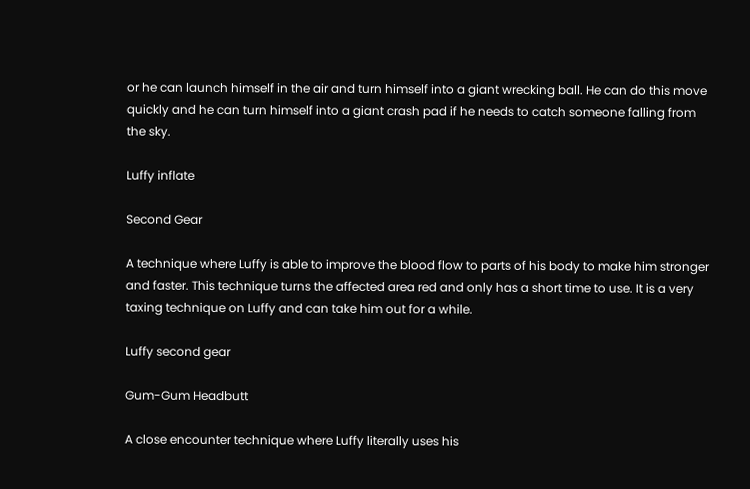or he can launch himself in the air and turn himself into a giant wrecking ball. He can do this move quickly and he can turn himself into a giant crash pad if he needs to catch someone falling from the sky.

Luffy inflate

Second Gear

A technique where Luffy is able to improve the blood flow to parts of his body to make him stronger and faster. This technique turns the affected area red and only has a short time to use. It is a very taxing technique on Luffy and can take him out for a while.

Luffy second gear

Gum-Gum Headbutt

A close encounter technique where Luffy literally uses his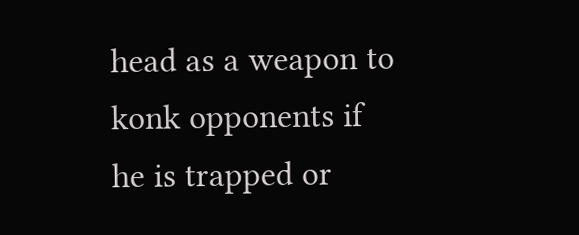head as a weapon to konk opponents if he is trapped or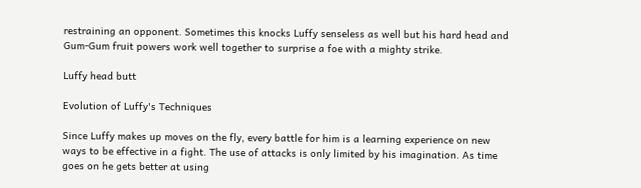restraining an opponent. Sometimes this knocks Luffy senseless as well but his hard head and Gum-Gum fruit powers work well together to surprise a foe with a mighty strike.

Luffy head butt

Evolution of Luffy's Techniques

Since Luffy makes up moves on the fly, every battle for him is a learning experience on new ways to be effective in a fight. The use of attacks is only limited by his imagination. As time goes on he gets better at using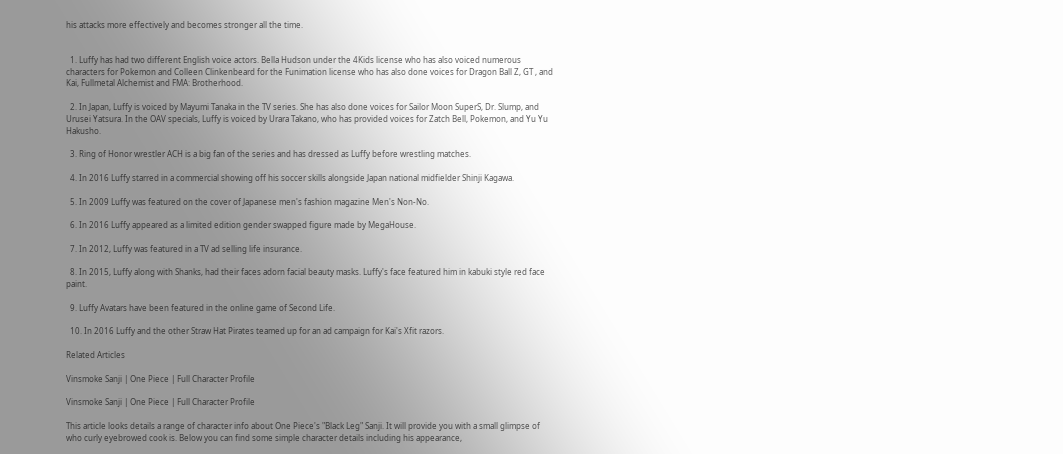his attacks more effectively and becomes stronger all the time.


  1. Luffy has had two different English voice actors. Bella Hudson under the 4Kids license who has also voiced numerous characters for Pokemon and Colleen Clinkenbeard for the Funimation license who has also done voices for Dragon Ball Z, GT , and Kai, Fullmetal Alchemist and FMA: Brotherhood.

  2. In Japan, Luffy is voiced by Mayumi Tanaka in the TV series. She has also done voices for Sailor Moon SuperS, Dr. Slump, and Urusei Yatsura. In the OAV specials, Luffy is voiced by Urara Takano, who has provided voices for Zatch Bell, Pokemon, and Yu Yu Hakusho.

  3. Ring of Honor wrestler ACH is a big fan of the series and has dressed as Luffy before wrestling matches.

  4. In 2016 Luffy starred in a commercial showing off his soccer skills alongside Japan national midfielder Shinji Kagawa.

  5. In 2009 Luffy was featured on the cover of Japanese men's fashion magazine Men's Non-No.

  6. In 2016 Luffy appeared as a limited edition gender swapped figure made by MegaHouse.

  7. In 2012, Luffy was featured in a TV ad selling life insurance.

  8. In 2015, Luffy along with Shanks, had their faces adorn facial beauty masks. Luffy's face featured him in kabuki style red face paint.

  9. Luffy Avatars have been featured in the online game of Second Life.

  10. In 2016 Luffy and the other Straw Hat Pirates teamed up for an ad campaign for Kai's Xfit razors.

Related Articles

Vinsmoke Sanji | One Piece | Full Character Profile

Vinsmoke Sanji | One Piece | Full Character Profile

This article looks details a range of character info about One Piece's "Black Leg" Sanji. It will provide you with a small glimpse of who curly eyebrowed cook is. Below you can find some simple character details including his appearance,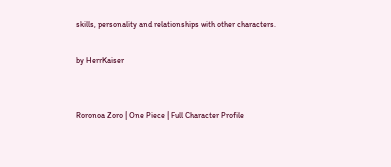skills, personality and relationships with other characters.

by HerrKaiser


Roronoa Zoro | One Piece | Full Character Profile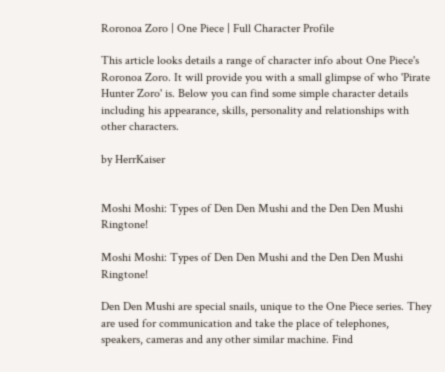Roronoa Zoro | One Piece | Full Character Profile

This article looks details a range of character info about One Piece's Roronoa Zoro. It will provide you with a small glimpse of who 'Pirate Hunter Zoro' is. Below you can find some simple character details including his appearance, skills, personality and relationships with other characters.

by HerrKaiser


Moshi Moshi: Types of Den Den Mushi and the Den Den Mushi Ringtone!

Moshi Moshi: Types of Den Den Mushi and the Den Den Mushi Ringtone!

Den Den Mushi are special snails, unique to the One Piece series. They are used for communication and take the place of telephones, speakers, cameras and any other similar machine. Find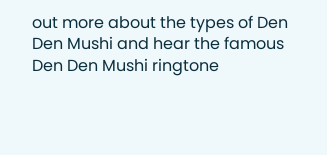out more about the types of Den Den Mushi and hear the famous Den Den Mushi ringtone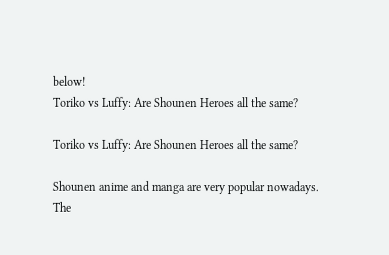below!
Toriko vs Luffy: Are Shounen Heroes all the same?

Toriko vs Luffy: Are Shounen Heroes all the same?

Shounen anime and manga are very popular nowadays. The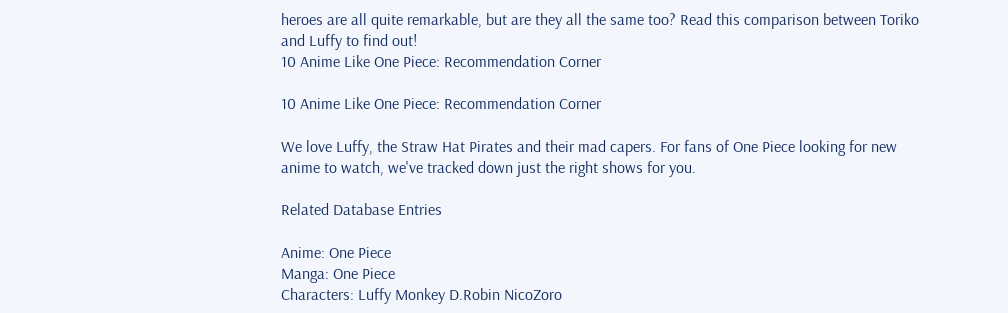heroes are all quite remarkable, but are they all the same too? Read this comparison between Toriko and Luffy to find out!
10 Anime Like One Piece: Recommendation Corner

10 Anime Like One Piece: Recommendation Corner

We love Luffy, the Straw Hat Pirates and their mad capers. For fans of One Piece looking for new anime to watch, we've tracked down just the right shows for you.

Related Database Entries

Anime: One Piece
Manga: One Piece
Characters: Luffy Monkey D.Robin NicoZoro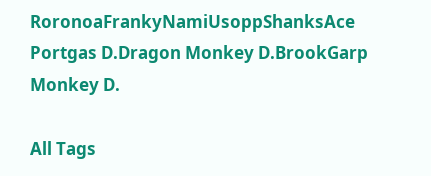RoronoaFrankyNamiUsoppShanksAce Portgas D.Dragon Monkey D.BrookGarp Monkey D.

All Tags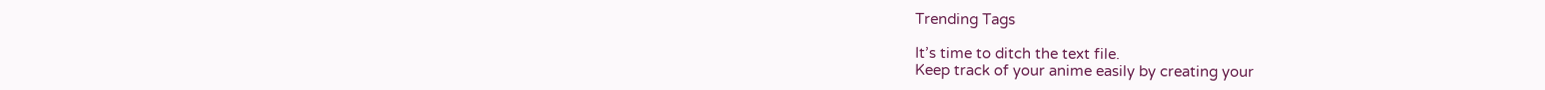Trending Tags

It’s time to ditch the text file.
Keep track of your anime easily by creating your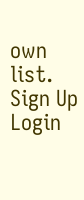own list.
Sign Up Login